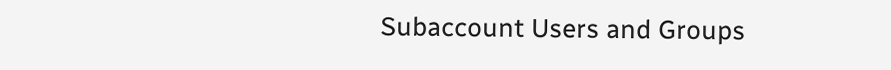Subaccount Users and Groups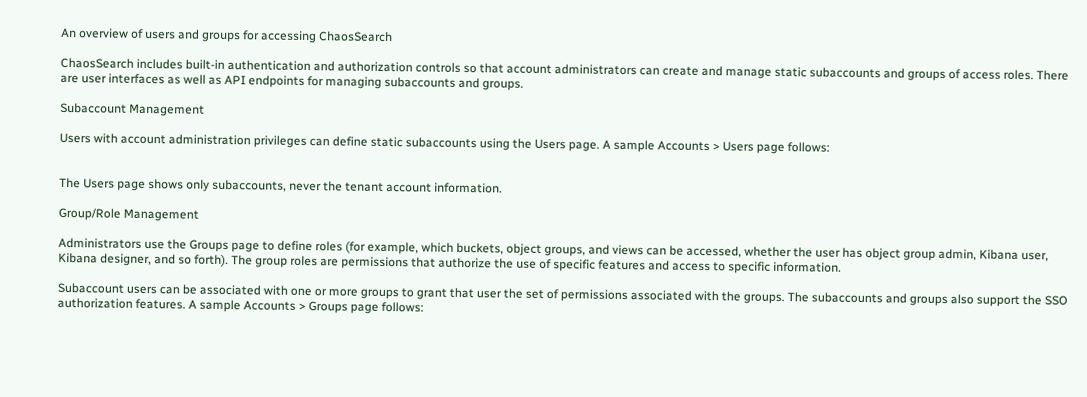An overview of users and groups for accessing ChaosSearch

ChaosSearch includes built-in authentication and authorization controls so that account administrators can create and manage static subaccounts and groups of access roles. There are user interfaces as well as API endpoints for managing subaccounts and groups.

Subaccount Management

Users with account administration privileges can define static subaccounts using the Users page. A sample Accounts > Users page follows:


The Users page shows only subaccounts, never the tenant account information.

Group/Role Management

Administrators use the Groups page to define roles (for example, which buckets, object groups, and views can be accessed, whether the user has object group admin, Kibana user, Kibana designer, and so forth). The group roles are permissions that authorize the use of specific features and access to specific information.

Subaccount users can be associated with one or more groups to grant that user the set of permissions associated with the groups. The subaccounts and groups also support the SSO authorization features. A sample Accounts > Groups page follows: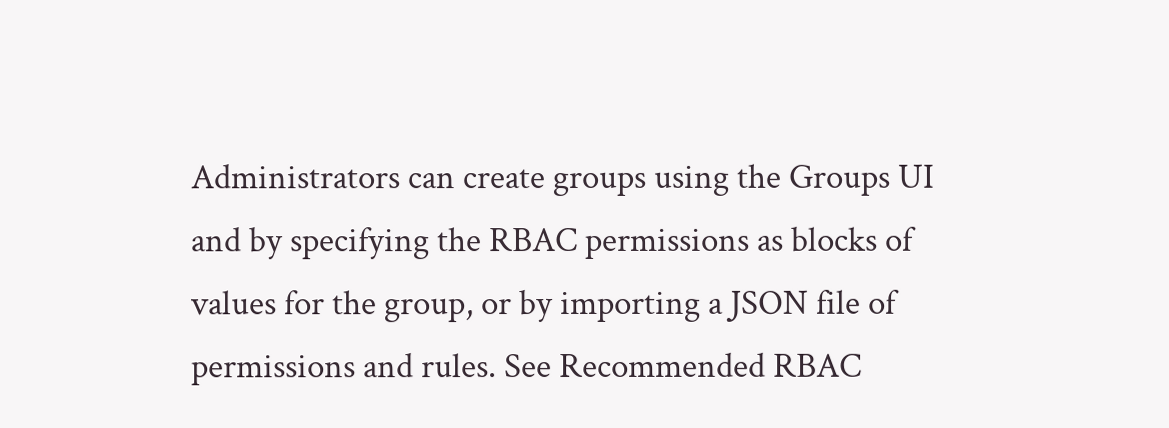Administrators can create groups using the Groups UI and by specifying the RBAC permissions as blocks of values for the group, or by importing a JSON file of permissions and rules. See Recommended RBAC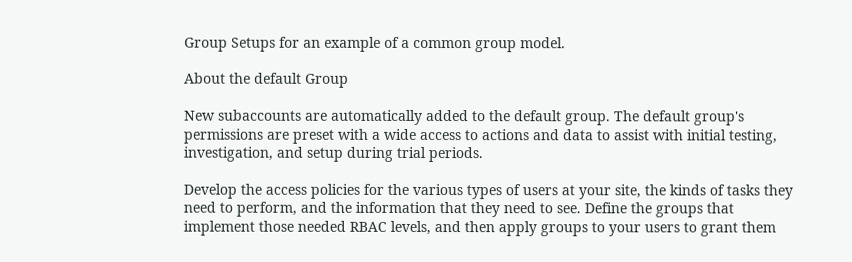Group Setups for an example of a common group model.

About the default Group

New subaccounts are automatically added to the default group. The default group's permissions are preset with a wide access to actions and data to assist with initial testing, investigation, and setup during trial periods.

Develop the access policies for the various types of users at your site, the kinds of tasks they need to perform, and the information that they need to see. Define the groups that implement those needed RBAC levels, and then apply groups to your users to grant them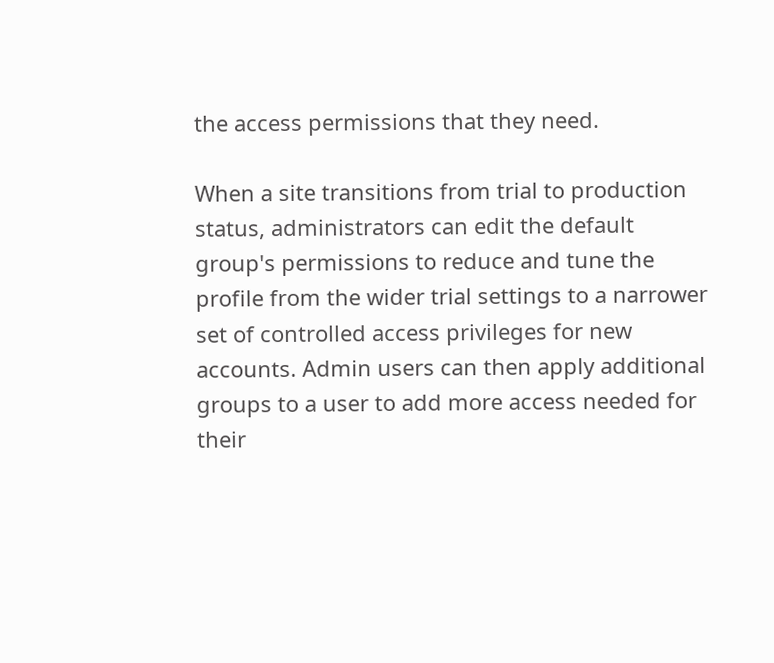the access permissions that they need.

When a site transitions from trial to production status, administrators can edit the default group's permissions to reduce and tune the profile from the wider trial settings to a narrower set of controlled access privileges for new accounts. Admin users can then apply additional groups to a user to add more access needed for their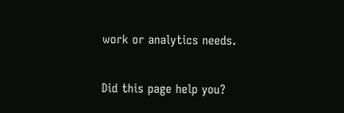work or analytics needs.

Did this page help you?